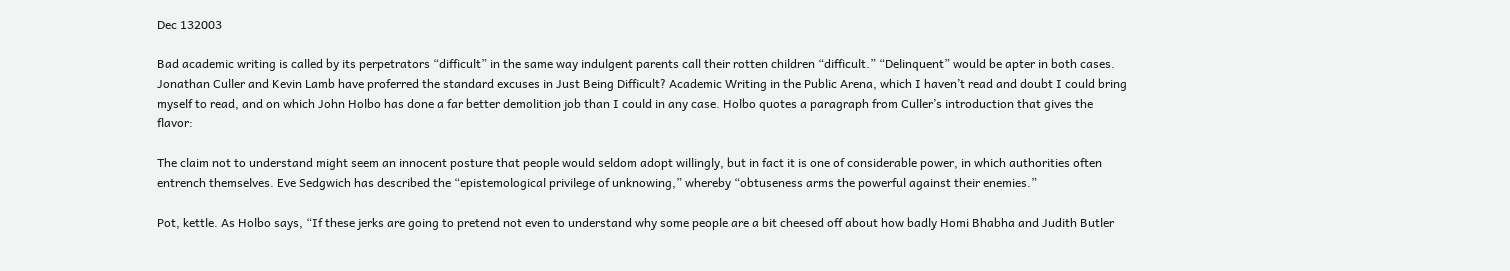Dec 132003

Bad academic writing is called by its perpetrators “difficult” in the same way indulgent parents call their rotten children “difficult.” “Delinquent” would be apter in both cases. Jonathan Culler and Kevin Lamb have proferred the standard excuses in Just Being Difficult? Academic Writing in the Public Arena, which I haven’t read and doubt I could bring myself to read, and on which John Holbo has done a far better demolition job than I could in any case. Holbo quotes a paragraph from Culler’s introduction that gives the flavor:

The claim not to understand might seem an innocent posture that people would seldom adopt willingly, but in fact it is one of considerable power, in which authorities often entrench themselves. Eve Sedgwich has described the “epistemological privilege of unknowing,” whereby “obtuseness arms the powerful against their enemies.”

Pot, kettle. As Holbo says, “If these jerks are going to pretend not even to understand why some people are a bit cheesed off about how badly Homi Bhabha and Judith Butler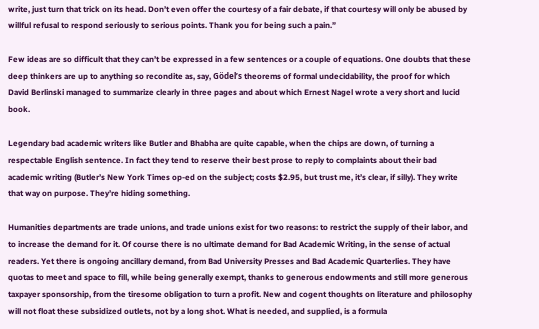write, just turn that trick on its head. Don’t even offer the courtesy of a fair debate, if that courtesy will only be abused by willful refusal to respond seriously to serious points. Thank you for being such a pain.”

Few ideas are so difficult that they can’t be expressed in a few sentences or a couple of equations. One doubts that these deep thinkers are up to anything so recondite as, say, Gödel’s theorems of formal undecidability, the proof for which David Berlinski managed to summarize clearly in three pages and about which Ernest Nagel wrote a very short and lucid book.

Legendary bad academic writers like Butler and Bhabha are quite capable, when the chips are down, of turning a respectable English sentence. In fact they tend to reserve their best prose to reply to complaints about their bad academic writing (Butler’s New York Times op-ed on the subject; costs $2.95, but trust me, it’s clear, if silly). They write that way on purpose. They’re hiding something.

Humanities departments are trade unions, and trade unions exist for two reasons: to restrict the supply of their labor, and to increase the demand for it. Of course there is no ultimate demand for Bad Academic Writing, in the sense of actual readers. Yet there is ongoing ancillary demand, from Bad University Presses and Bad Academic Quarterlies. They have quotas to meet and space to fill, while being generally exempt, thanks to generous endowments and still more generous taxpayer sponsorship, from the tiresome obligation to turn a profit. New and cogent thoughts on literature and philosophy will not float these subsidized outlets, not by a long shot. What is needed, and supplied, is a formula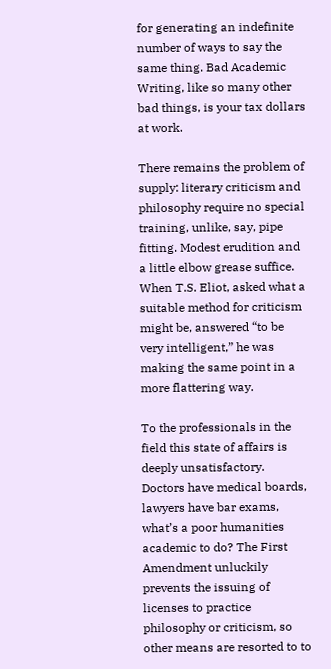for generating an indefinite number of ways to say the same thing. Bad Academic Writing, like so many other bad things, is your tax dollars at work.

There remains the problem of supply: literary criticism and philosophy require no special training, unlike, say, pipe fitting. Modest erudition and a little elbow grease suffice. When T.S. Eliot, asked what a suitable method for criticism might be, answered “to be very intelligent,” he was making the same point in a more flattering way.

To the professionals in the field this state of affairs is deeply unsatisfactory. Doctors have medical boards, lawyers have bar exams, what’s a poor humanities academic to do? The First Amendment unluckily prevents the issuing of licenses to practice philosophy or criticism, so other means are resorted to to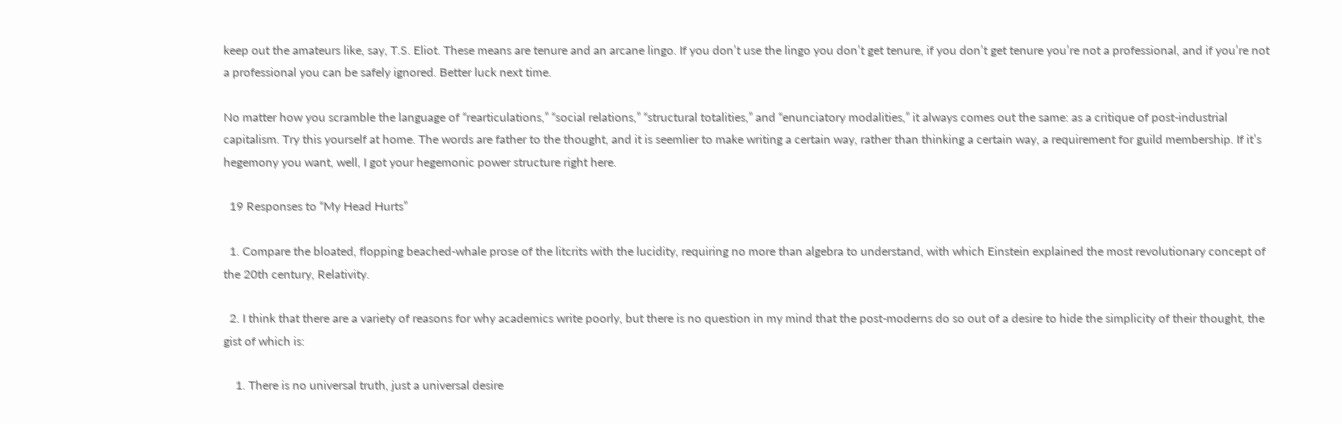keep out the amateurs like, say, T.S. Eliot. These means are tenure and an arcane lingo. If you don’t use the lingo you don’t get tenure, if you don’t get tenure you’re not a professional, and if you’re not a professional you can be safely ignored. Better luck next time.

No matter how you scramble the language of “rearticulations,” “social relations,” “structural totalities,” and “enunciatory modalities,” it always comes out the same: as a critique of post-industrial capitalism. Try this yourself at home. The words are father to the thought, and it is seemlier to make writing a certain way, rather than thinking a certain way, a requirement for guild membership. If it’s hegemony you want, well, I got your hegemonic power structure right here.

  19 Responses to “My Head Hurts”

  1. Compare the bloated, flopping beached-whale prose of the litcrits with the lucidity, requiring no more than algebra to understand, with which Einstein explained the most revolutionary concept of the 20th century, Relativity.

  2. I think that there are a variety of reasons for why academics write poorly, but there is no question in my mind that the post-moderns do so out of a desire to hide the simplicity of their thought, the gist of which is:

    1. There is no universal truth, just a universal desire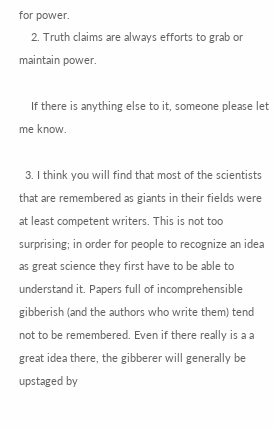for power.
    2. Truth claims are always efforts to grab or maintain power.

    If there is anything else to it, someone please let me know.

  3. I think you will find that most of the scientists that are remembered as giants in their fields were at least competent writers. This is not too surprising; in order for people to recognize an idea as great science they first have to be able to understand it. Papers full of incomprehensible gibberish (and the authors who write them) tend not to be remembered. Even if there really is a a great idea there, the gibberer will generally be upstaged by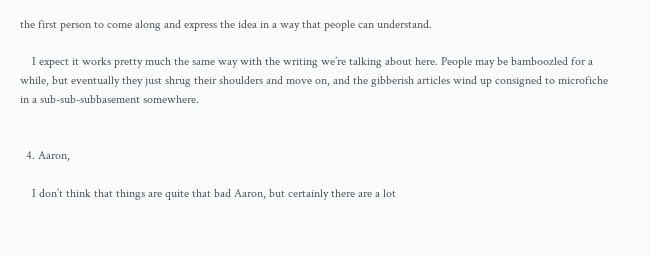the first person to come along and express the idea in a way that people can understand.

    I expect it works pretty much the same way with the writing we’re talking about here. People may be bamboozled for a while, but eventually they just shrug their shoulders and move on, and the gibberish articles wind up consigned to microfiche in a sub-sub-subbasement somewhere.


  4. Aaron,

    I don’t think that things are quite that bad Aaron, but certainly there are a lot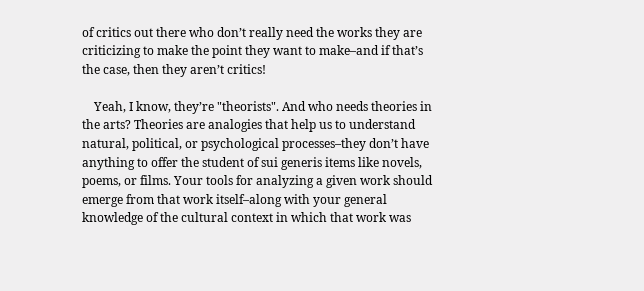of critics out there who don’t really need the works they are criticizing to make the point they want to make–and if that’s the case, then they aren’t critics!

    Yeah, I know, they’re "theorists". And who needs theories in the arts? Theories are analogies that help us to understand natural, political, or psychological processes–they don’t have anything to offer the student of sui generis items like novels, poems, or films. Your tools for analyzing a given work should emerge from that work itself–along with your general knowledge of the cultural context in which that work was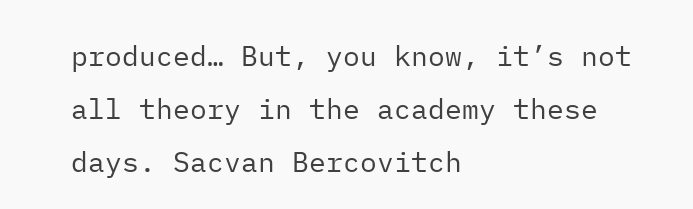produced… But, you know, it’s not all theory in the academy these days. Sacvan Bercovitch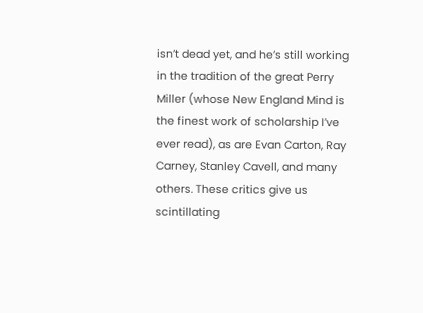isn’t dead yet, and he’s still working in the tradition of the great Perry Miller (whose New England Mind is the finest work of scholarship I’ve ever read), as are Evan Carton, Ray Carney, Stanley Cavell, and many others. These critics give us scintillating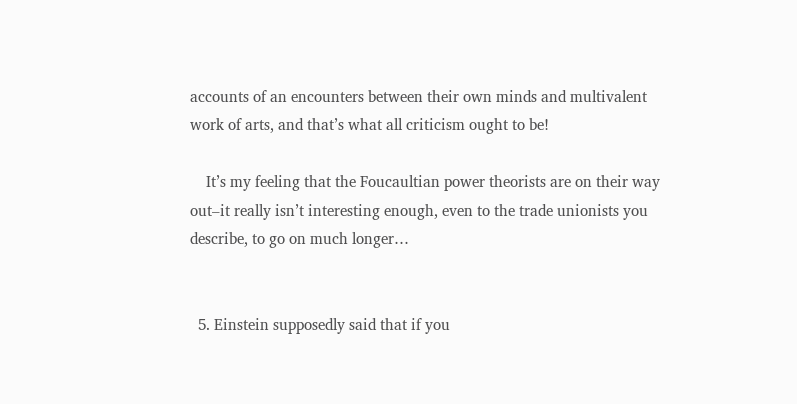accounts of an encounters between their own minds and multivalent work of arts, and that’s what all criticism ought to be!

    It’s my feeling that the Foucaultian power theorists are on their way out–it really isn’t interesting enough, even to the trade unionists you describe, to go on much longer…


  5. Einstein supposedly said that if you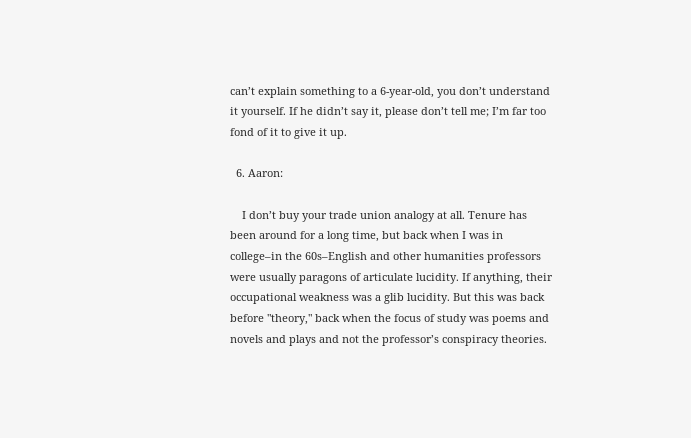can’t explain something to a 6-year-old, you don’t understand it yourself. If he didn’t say it, please don’t tell me; I’m far too fond of it to give it up.

  6. Aaron:

    I don’t buy your trade union analogy at all. Tenure has been around for a long time, but back when I was in college–in the 60s–English and other humanities professors were usually paragons of articulate lucidity. If anything, their occupational weakness was a glib lucidity. But this was back before "theory," back when the focus of study was poems and novels and plays and not the professor’s conspiracy theories.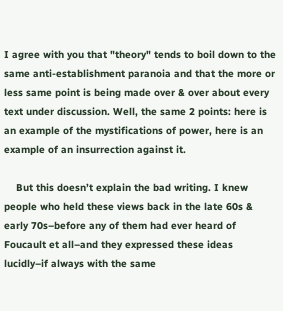I agree with you that "theory" tends to boil down to the same anti-establishment paranoia and that the more or less same point is being made over & over about every text under discussion. Well, the same 2 points: here is an example of the mystifications of power, here is an example of an insurrection against it.

    But this doesn’t explain the bad writing. I knew people who held these views back in the late 60s & early 70s–before any of them had ever heard of Foucault et all–and they expressed these ideas lucidly–if always with the same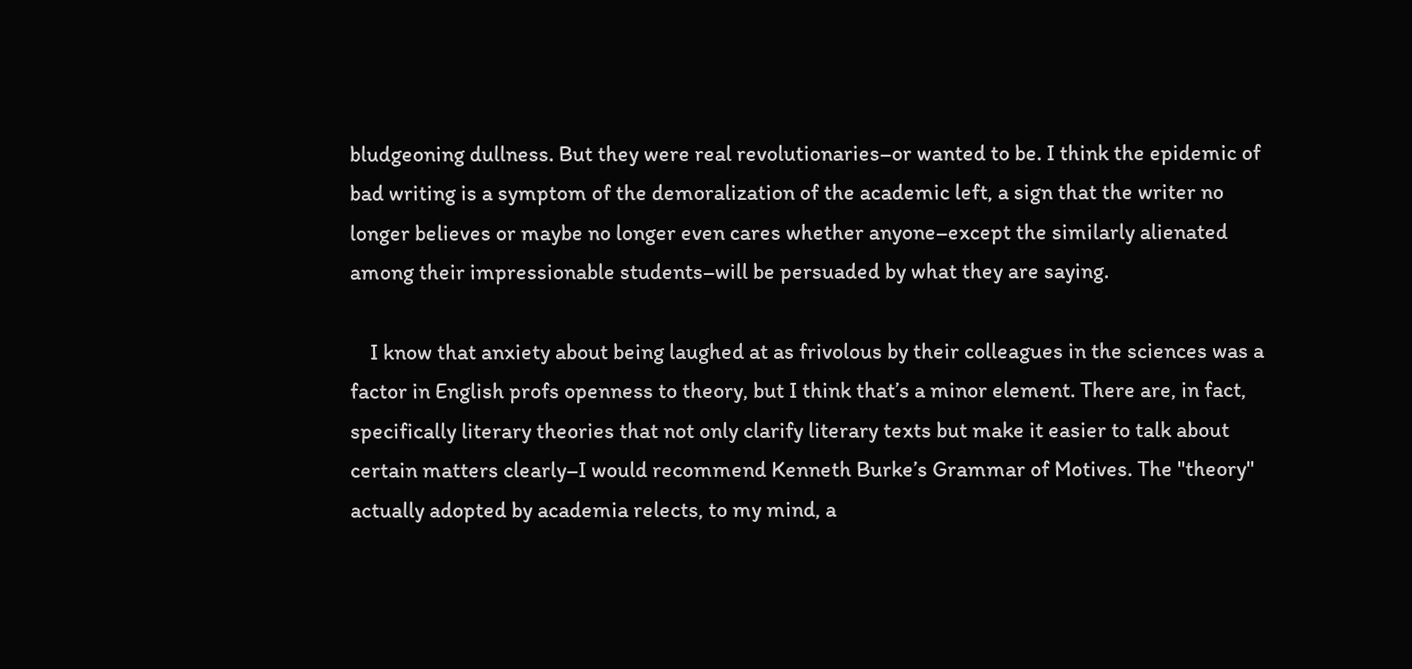bludgeoning dullness. But they were real revolutionaries–or wanted to be. I think the epidemic of bad writing is a symptom of the demoralization of the academic left, a sign that the writer no longer believes or maybe no longer even cares whether anyone–except the similarly alienated among their impressionable students–will be persuaded by what they are saying.

    I know that anxiety about being laughed at as frivolous by their colleagues in the sciences was a factor in English profs openness to theory, but I think that’s a minor element. There are, in fact, specifically literary theories that not only clarify literary texts but make it easier to talk about certain matters clearly–I would recommend Kenneth Burke’s Grammar of Motives. The "theory" actually adopted by academia relects, to my mind, a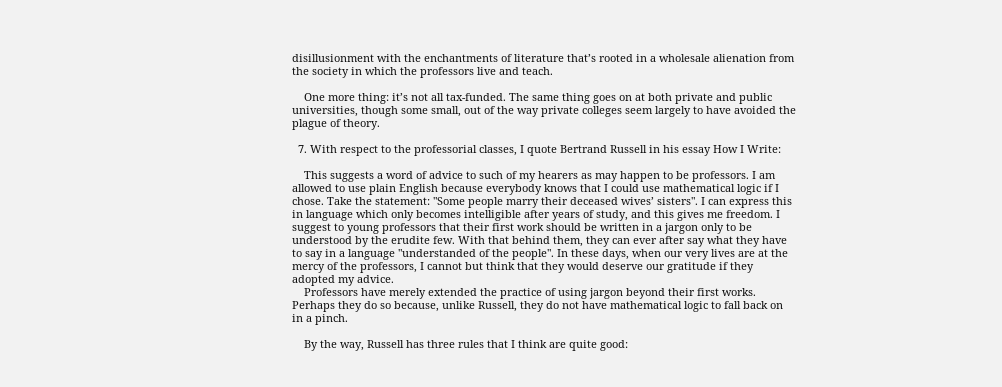disillusionment with the enchantments of literature that’s rooted in a wholesale alienation from the society in which the professors live and teach.

    One more thing: it’s not all tax-funded. The same thing goes on at both private and public universities, though some small, out of the way private colleges seem largely to have avoided the plague of theory.

  7. With respect to the professorial classes, I quote Bertrand Russell in his essay How I Write:

    This suggests a word of advice to such of my hearers as may happen to be professors. I am allowed to use plain English because everybody knows that I could use mathematical logic if I chose. Take the statement: "Some people marry their deceased wives’ sisters". I can express this in language which only becomes intelligible after years of study, and this gives me freedom. I suggest to young professors that their first work should be written in a jargon only to be understood by the erudite few. With that behind them, they can ever after say what they have to say in a language "understanded of the people". In these days, when our very lives are at the mercy of the professors, I cannot but think that they would deserve our gratitude if they adopted my advice.
    Professors have merely extended the practice of using jargon beyond their first works. Perhaps they do so because, unlike Russell, they do not have mathematical logic to fall back on in a pinch.

    By the way, Russell has three rules that I think are quite good: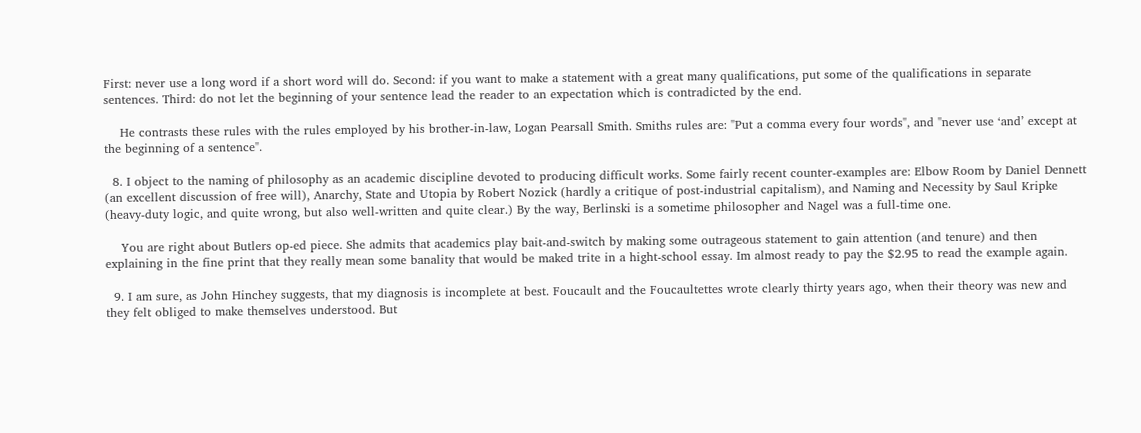First: never use a long word if a short word will do. Second: if you want to make a statement with a great many qualifications, put some of the qualifications in separate sentences. Third: do not let the beginning of your sentence lead the reader to an expectation which is contradicted by the end.

    He contrasts these rules with the rules employed by his brother-in-law, Logan Pearsall Smith. Smiths rules are: "Put a comma every four words", and "never use ‘and’ except at the beginning of a sentence".

  8. I object to the naming of philosophy as an academic discipline devoted to producing difficult works. Some fairly recent counter-examples are: Elbow Room by Daniel Dennett (an excellent discussion of free will), Anarchy, State and Utopia by Robert Nozick (hardly a critique of post-industrial capitalism), and Naming and Necessity by Saul Kripke (heavy-duty logic, and quite wrong, but also well-written and quite clear.) By the way, Berlinski is a sometime philosopher and Nagel was a full-time one.

    You are right about Butlers op-ed piece. She admits that academics play bait-and-switch by making some outrageous statement to gain attention (and tenure) and then explaining in the fine print that they really mean some banality that would be maked trite in a hight-school essay. Im almost ready to pay the $2.95 to read the example again.

  9. I am sure, as John Hinchey suggests, that my diagnosis is incomplete at best. Foucault and the Foucaultettes wrote clearly thirty years ago, when their theory was new and they felt obliged to make themselves understood. But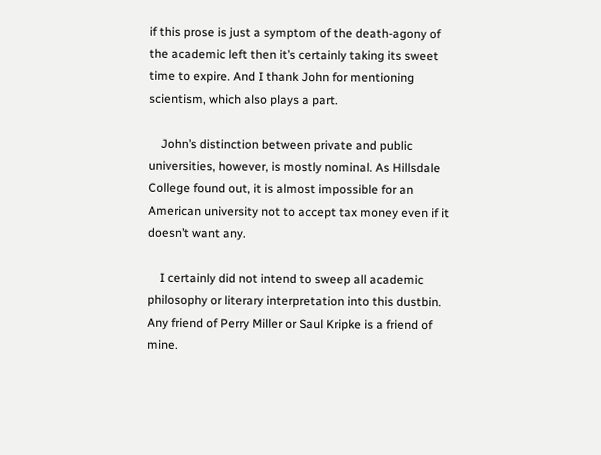if this prose is just a symptom of the death-agony of the academic left then it’s certainly taking its sweet time to expire. And I thank John for mentioning scientism, which also plays a part.

    John’s distinction between private and public universities, however, is mostly nominal. As Hillsdale College found out, it is almost impossible for an American university not to accept tax money even if it doesn’t want any.

    I certainly did not intend to sweep all academic philosophy or literary interpretation into this dustbin. Any friend of Perry Miller or Saul Kripke is a friend of mine.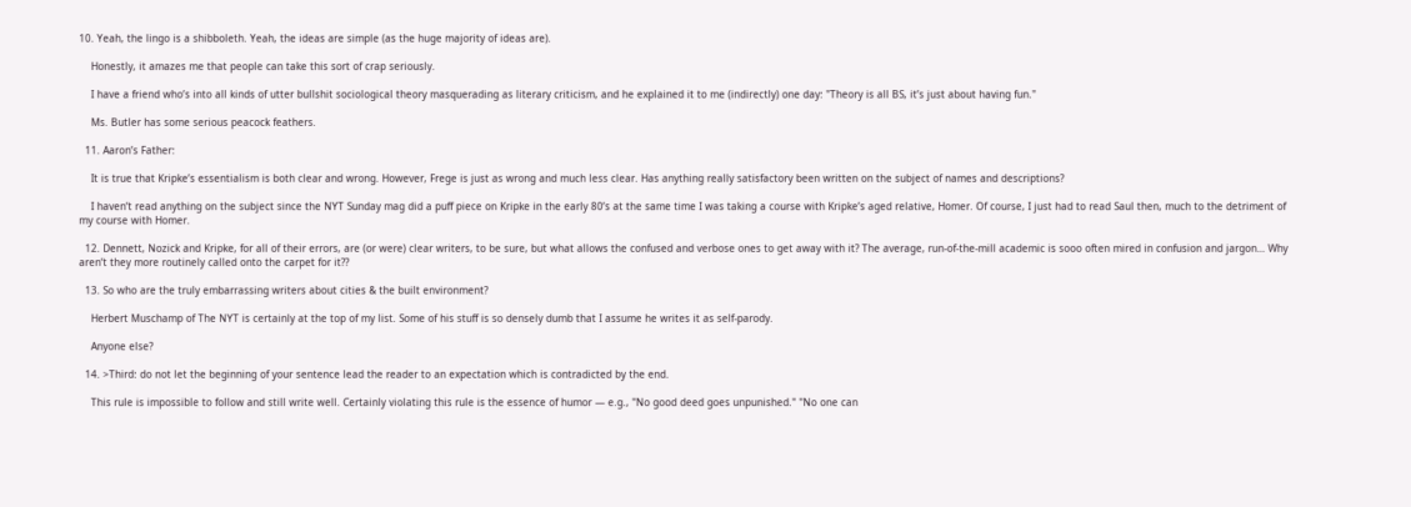10. Yeah, the lingo is a shibboleth. Yeah, the ideas are simple (as the huge majority of ideas are).

    Honestly, it amazes me that people can take this sort of crap seriously.

    I have a friend who’s into all kinds of utter bullshit sociological theory masquerading as literary criticism, and he explained it to me (indirectly) one day: "Theory is all BS, it’s just about having fun."

    Ms. Butler has some serious peacock feathers.

  11. Aaron’s Father:

    It is true that Kripke’s essentialism is both clear and wrong. However, Frege is just as wrong and much less clear. Has anything really satisfactory been written on the subject of names and descriptions?

    I haven’t read anything on the subject since the NYT Sunday mag did a puff piece on Kripke in the early 80’s at the same time I was taking a course with Kripke’s aged relative, Homer. Of course, I just had to read Saul then, much to the detriment of my course with Homer.

  12. Dennett, Nozick and Kripke, for all of their errors, are (or were) clear writers, to be sure, but what allows the confused and verbose ones to get away with it? The average, run-of-the-mill academic is sooo often mired in confusion and jargon… Why aren’t they more routinely called onto the carpet for it??

  13. So who are the truly embarrassing writers about cities & the built environment?

    Herbert Muschamp of The NYT is certainly at the top of my list. Some of his stuff is so densely dumb that I assume he writes it as self-parody.

    Anyone else?

  14. >Third: do not let the beginning of your sentence lead the reader to an expectation which is contradicted by the end.

    This rule is impossible to follow and still write well. Certainly violating this rule is the essence of humor — e.g., "No good deed goes unpunished." "No one can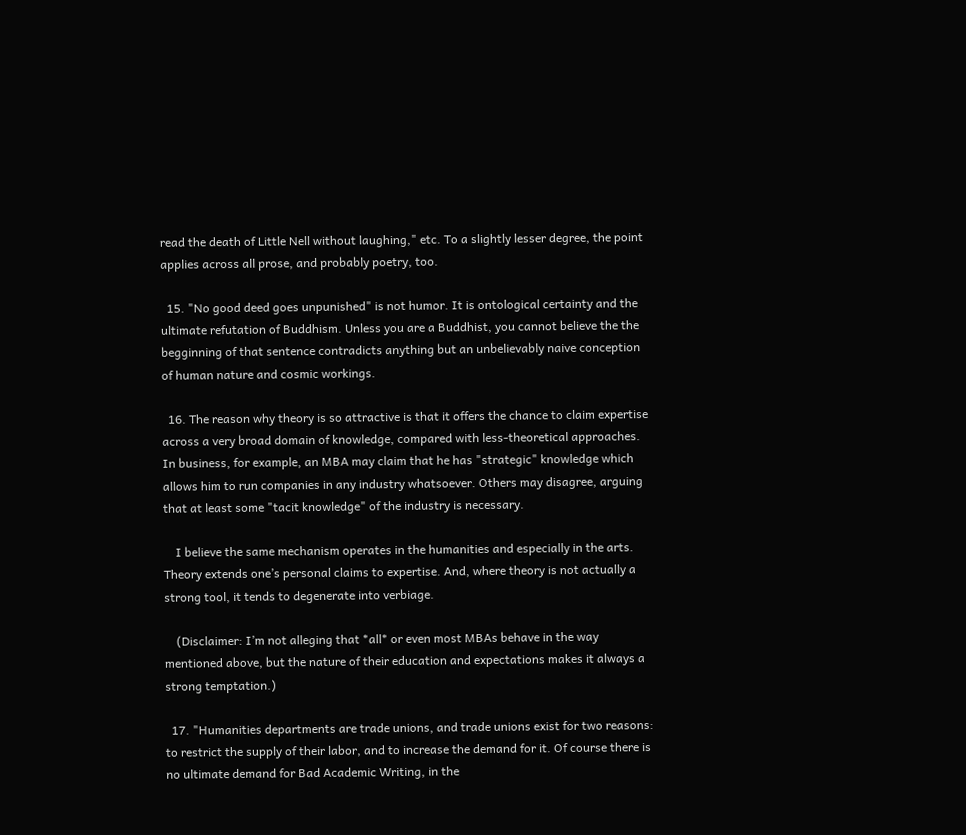read the death of Little Nell without laughing," etc. To a slightly lesser degree, the point applies across all prose, and probably poetry, too.

  15. "No good deed goes unpunished" is not humor. It is ontological certainty and the ultimate refutation of Buddhism. Unless you are a Buddhist, you cannot believe the the begginning of that sentence contradicts anything but an unbelievably naive conception of human nature and cosmic workings.

  16. The reason why theory is so attractive is that it offers the chance to claim expertise across a very broad domain of knowledge, compared with less-theoretical approaches. In business, for example, an MBA may claim that he has "strategic" knowledge which allows him to run companies in any industry whatsoever. Others may disagree, arguing that at least some "tacit knowledge" of the industry is necessary.

    I believe the same mechanism operates in the humanities and especially in the arts. Theory extends one’s personal claims to expertise. And, where theory is not actually a strong tool, it tends to degenerate into verbiage.

    (Disclaimer: I’m not alleging that *all* or even most MBAs behave in the way mentioned above, but the nature of their education and expectations makes it always a strong temptation.)

  17. "Humanities departments are trade unions, and trade unions exist for two reasons: to restrict the supply of their labor, and to increase the demand for it. Of course there is no ultimate demand for Bad Academic Writing, in the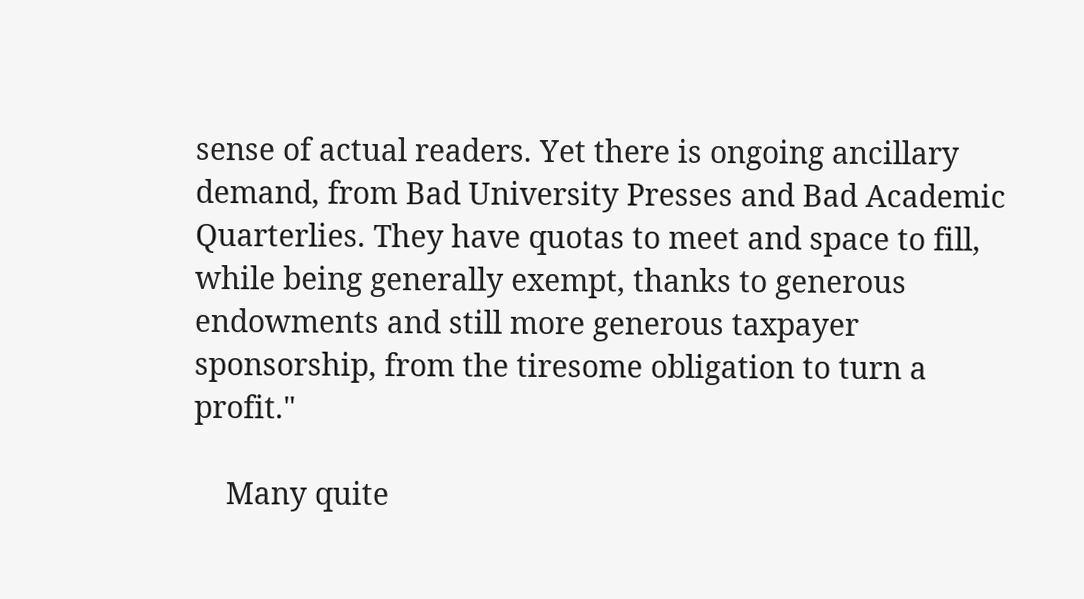sense of actual readers. Yet there is ongoing ancillary demand, from Bad University Presses and Bad Academic Quarterlies. They have quotas to meet and space to fill, while being generally exempt, thanks to generous endowments and still more generous taxpayer sponsorship, from the tiresome obligation to turn a profit."

    Many quite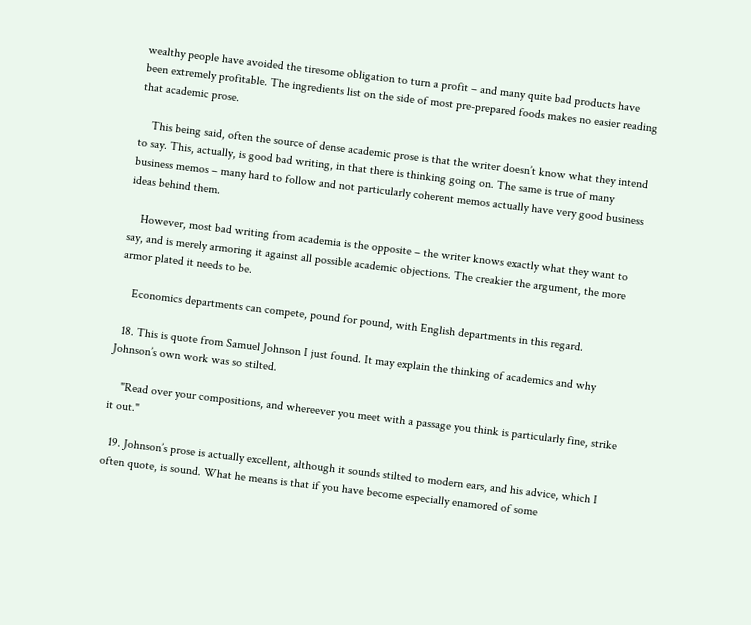wealthy people have avoided the tiresome obligation to turn a profit – and many quite bad products have been extremely profitable. The ingredients list on the side of most pre-prepared foods makes no easier reading that academic prose.

    This being said, often the source of dense academic prose is that the writer doesn’t know what they intend to say. This, actually, is good bad writing, in that there is thinking going on. The same is true of many business memos – many hard to follow and not particularly coherent memos actually have very good business ideas behind them.

    However, most bad writing from academia is the opposite – the writer knows exactly what they want to say, and is merely armoring it against all possible academic objections. The creakier the argument, the more armor plated it needs to be.

    Economics departments can compete, pound for pound, with English departments in this regard.

  18. This is quote from Samuel Johnson I just found. It may explain the thinking of academics and why Johnson’s own work was so stilted.

    "Read over your compositions, and whereever you meet with a passage you think is particularly fine, strike it out."

  19. Johnson’s prose is actually excellent, although it sounds stilted to modern ears, and his advice, which I often quote, is sound. What he means is that if you have become especially enamored of some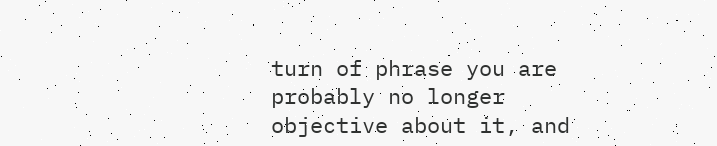turn of phrase you are probably no longer objective about it, and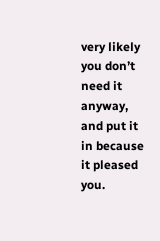very likely you don’t need it anyway, and put it in because it pleased you.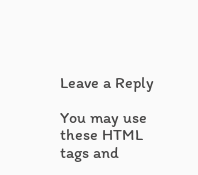Leave a Reply

You may use these HTML tags and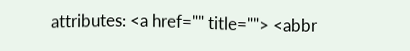attributes: <a href="" title=""> <abbr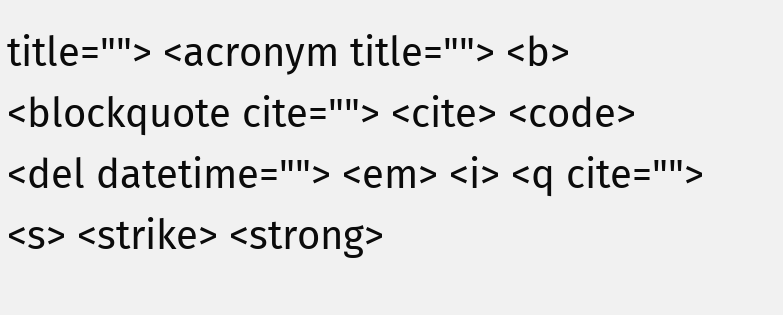title=""> <acronym title=""> <b> <blockquote cite=""> <cite> <code> <del datetime=""> <em> <i> <q cite=""> <s> <strike> <strong>